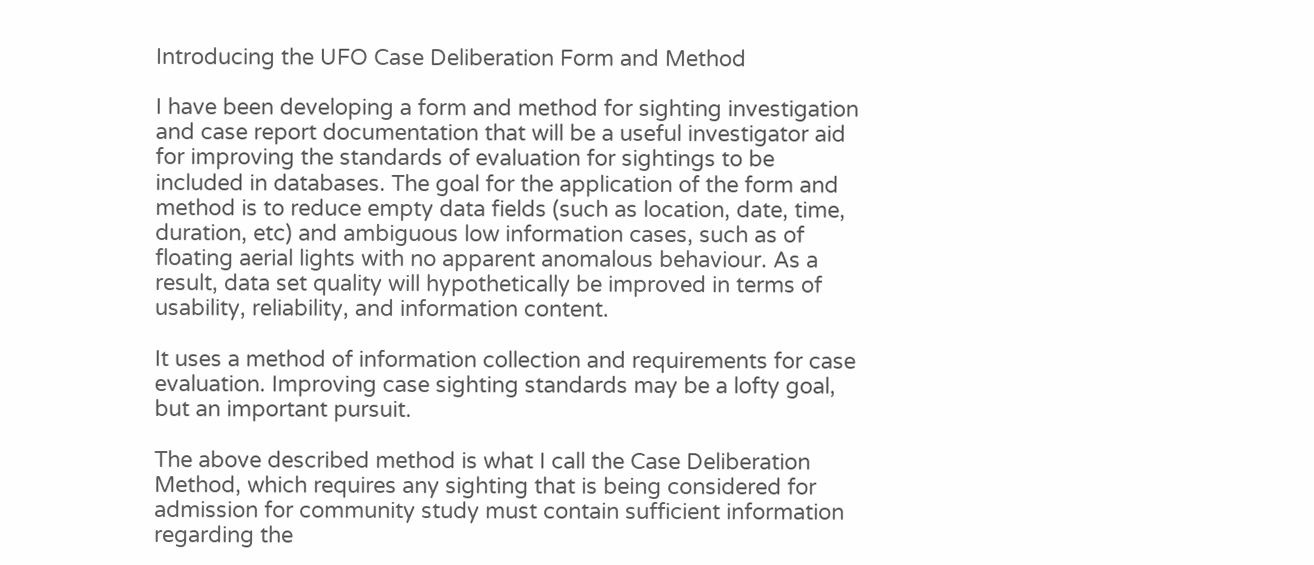Introducing the UFO Case Deliberation Form and Method

I have been developing a form and method for sighting investigation and case report documentation that will be a useful investigator aid for improving the standards of evaluation for sightings to be included in databases. The goal for the application of the form and method is to reduce empty data fields (such as location, date, time, duration, etc) and ambiguous low information cases, such as of floating aerial lights with no apparent anomalous behaviour. As a result, data set quality will hypothetically be improved in terms of usability, reliability, and information content.

It uses a method of information collection and requirements for case evaluation. Improving case sighting standards may be a lofty goal, but an important pursuit.

The above described method is what I call the Case Deliberation Method, which requires any sighting that is being considered for admission for community study must contain sufficient information regarding the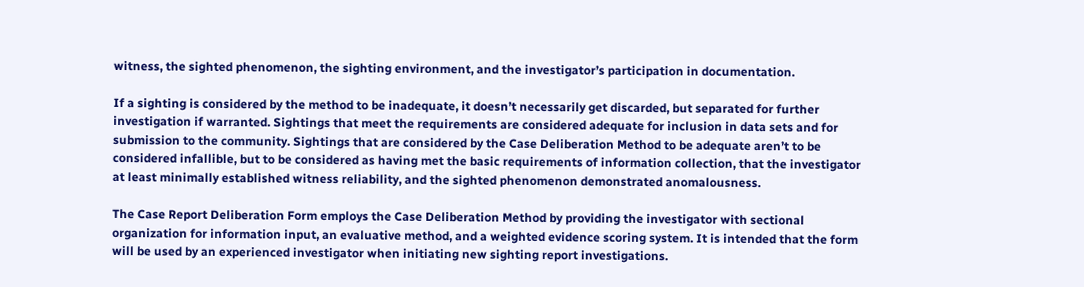witness, the sighted phenomenon, the sighting environment, and the investigator’s participation in documentation.

If a sighting is considered by the method to be inadequate, it doesn’t necessarily get discarded, but separated for further investigation if warranted. Sightings that meet the requirements are considered adequate for inclusion in data sets and for submission to the community. Sightings that are considered by the Case Deliberation Method to be adequate aren’t to be considered infallible, but to be considered as having met the basic requirements of information collection, that the investigator at least minimally established witness reliability, and the sighted phenomenon demonstrated anomalousness.

The Case Report Deliberation Form employs the Case Deliberation Method by providing the investigator with sectional organization for information input, an evaluative method, and a weighted evidence scoring system. It is intended that the form will be used by an experienced investigator when initiating new sighting report investigations.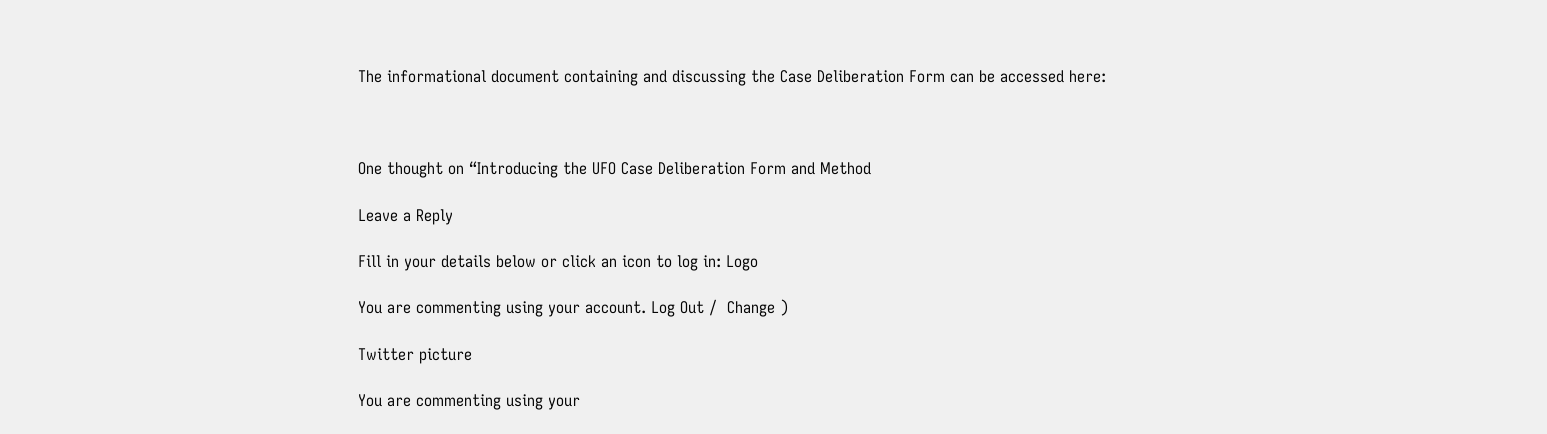The informational document containing and discussing the Case Deliberation Form can be accessed here:



One thought on “Introducing the UFO Case Deliberation Form and Method

Leave a Reply

Fill in your details below or click an icon to log in: Logo

You are commenting using your account. Log Out /  Change )

Twitter picture

You are commenting using your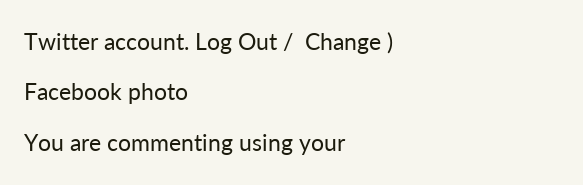Twitter account. Log Out /  Change )

Facebook photo

You are commenting using your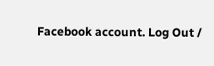Facebook account. Log Out /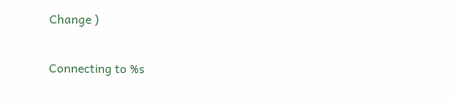Change )

Connecting to %s